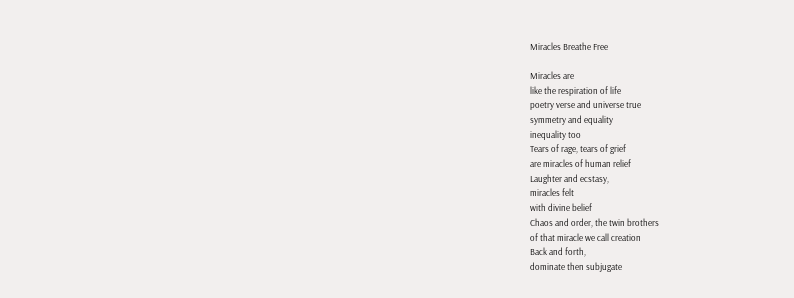Miracles Breathe Free

Miracles are
like the respiration of life
poetry verse and universe true
symmetry and equality
inequality too
Tears of rage, tears of grief
are miracles of human relief
Laughter and ecstasy,
miracles felt
with divine belief
Chaos and order, the twin brothers
of that miracle we call creation
Back and forth,
dominate then subjugate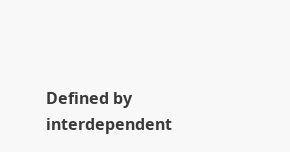Defined by interdependent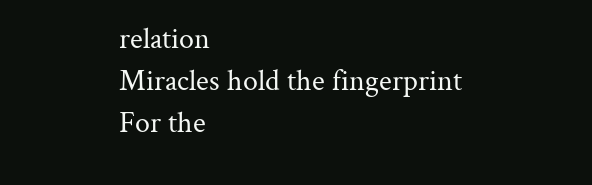relation
Miracles hold the fingerprint
For the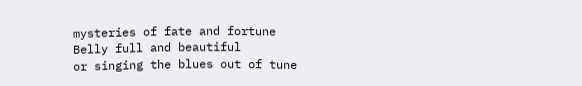mysteries of fate and fortune
Belly full and beautiful
or singing the blues out of tune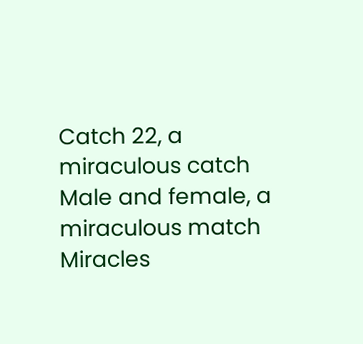Catch 22, a miraculous catch
Male and female, a miraculous match
Miracles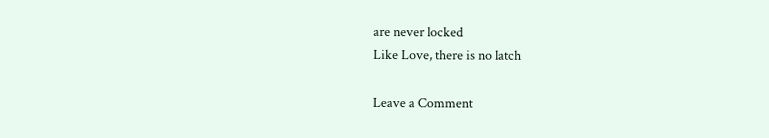are never locked
Like Love, there is no latch

Leave a Comment